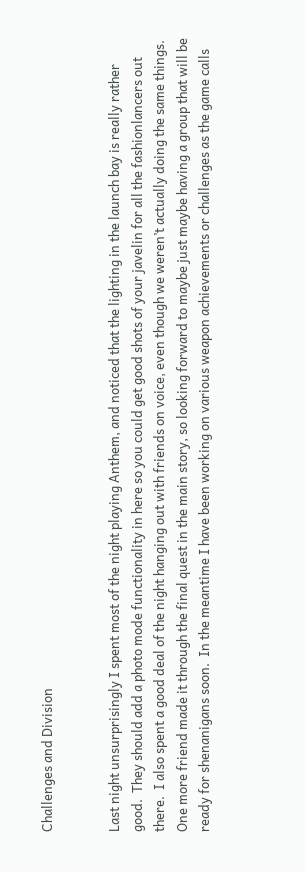Challenges and Division


Last night unsurprisingly I spent most of the night playing Anthem, and noticed that the lighting in the launch bay is really rather good.  They should add a photo mode functionality in here so you could get good shots of your javelin for all the fashionlancers out there.  I also spent a good deal of the night hanging out with friends on voice, even though we weren’t actually doing the same things.  One more friend made it through the final quest in the main story, so looking forward to maybe just maybe having a group that will be ready for shenanigans soon.  In the meantime I have been working on various weapon achievements or challenges as the game calls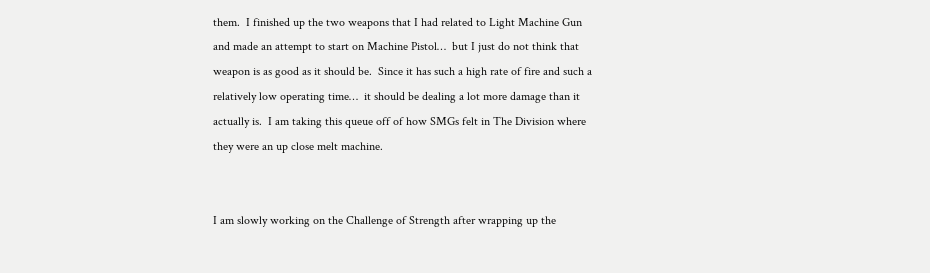them.  I finished up the two weapons that I had related to Light Machine Gun and made an attempt to start on Machine Pistol…  but I just do not think that weapon is as good as it should be.  Since it has such a high rate of fire and such a relatively low operating time…  it should be dealing a lot more damage than it actually is.  I am taking this queue off of how SMGs felt in The Division where they were an up close melt machine.


I am slowly working on the Challenge of Strength after wrapping up the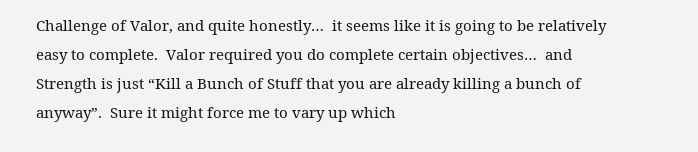Challenge of Valor, and quite honestly…  it seems like it is going to be relatively easy to complete.  Valor required you do complete certain objectives…  and Strength is just “Kill a Bunch of Stuff that you are already killing a bunch of anyway”.  Sure it might force me to vary up which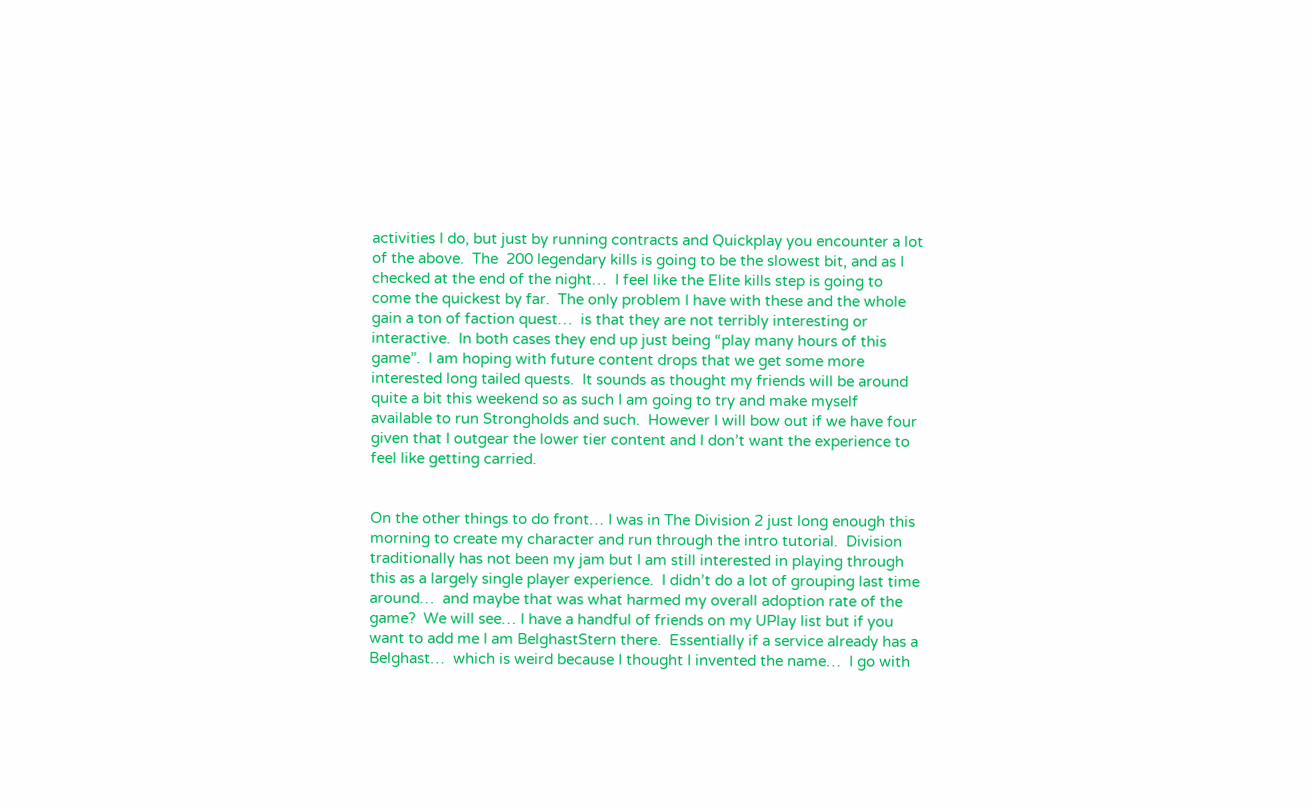activities I do, but just by running contracts and Quickplay you encounter a lot of the above.  The  200 legendary kills is going to be the slowest bit, and as I checked at the end of the night…  I feel like the Elite kills step is going to come the quickest by far.  The only problem I have with these and the whole gain a ton of faction quest…  is that they are not terribly interesting or interactive.  In both cases they end up just being “play many hours of this game”.  I am hoping with future content drops that we get some more interested long tailed quests.  It sounds as thought my friends will be around quite a bit this weekend so as such I am going to try and make myself available to run Strongholds and such.  However I will bow out if we have four given that I outgear the lower tier content and I don’t want the experience to feel like getting carried.


On the other things to do front… I was in The Division 2 just long enough this morning to create my character and run through the intro tutorial.  Division traditionally has not been my jam but I am still interested in playing through this as a largely single player experience.  I didn’t do a lot of grouping last time around…  and maybe that was what harmed my overall adoption rate of the game?  We will see… I have a handful of friends on my UPlay list but if you want to add me I am BelghastStern there.  Essentially if a service already has a Belghast…  which is weird because I thought I invented the name…  I go with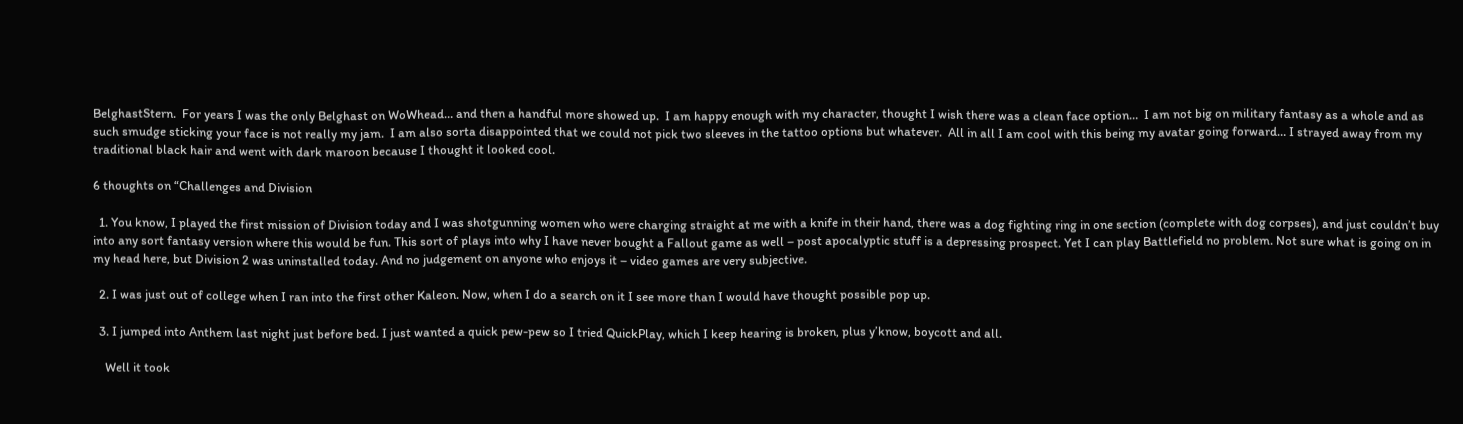BelghastStern.  For years I was the only Belghast on WoWhead… and then a handful more showed up.  I am happy enough with my character, thought I wish there was a clean face option…  I am not big on military fantasy as a whole and as such smudge sticking your face is not really my jam.  I am also sorta disappointed that we could not pick two sleeves in the tattoo options but whatever.  All in all I am cool with this being my avatar going forward… I strayed away from my traditional black hair and went with dark maroon because I thought it looked cool.

6 thoughts on “Challenges and Division

  1. You know, I played the first mission of Division today and I was shotgunning women who were charging straight at me with a knife in their hand, there was a dog fighting ring in one section (complete with dog corpses), and just couldn’t buy into any sort fantasy version where this would be fun. This sort of plays into why I have never bought a Fallout game as well – post apocalyptic stuff is a depressing prospect. Yet I can play Battlefield no problem. Not sure what is going on in my head here, but Division 2 was uninstalled today. And no judgement on anyone who enjoys it – video games are very subjective.

  2. I was just out of college when I ran into the first other Kaleon. Now, when I do a search on it I see more than I would have thought possible pop up.

  3. I jumped into Anthem last night just before bed. I just wanted a quick pew-pew so I tried QuickPlay, which I keep hearing is broken, plus y’know, boycott and all.

    Well it took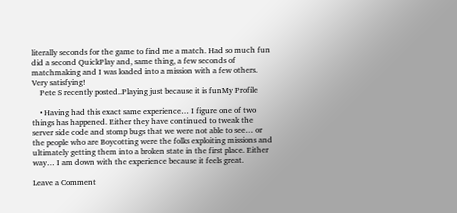literally seconds for the game to find me a match. Had so much fun did a second QuickPlay and, same thing, a few seconds of matchmaking and I was loaded into a mission with a few others. Very satisfying!
    Pete S recently posted..Playing just because it is funMy Profile

    • Having had this exact same experience… I figure one of two things has happened. Either they have continued to tweak the server side code and stomp bugs that we were not able to see… or the people who are Boycotting were the folks exploiting missions and ultimately getting them into a broken state in the first place. Either way… I am down with the experience because it feels great.

Leave a Comment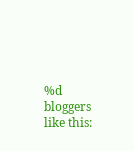%d bloggers like this: